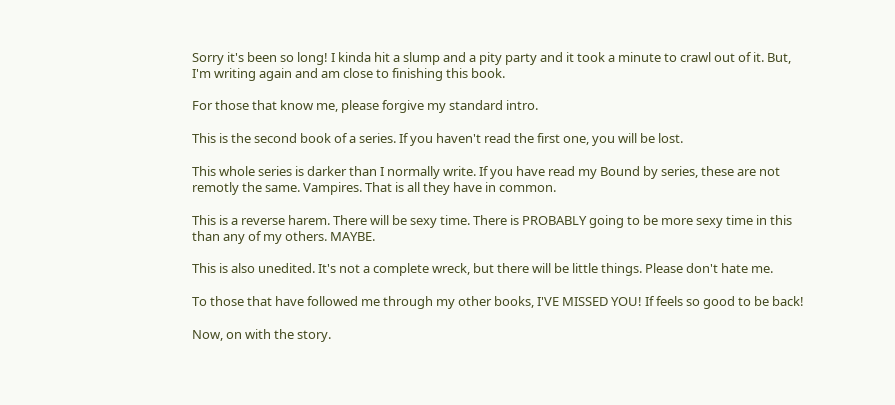Sorry it's been so long! I kinda hit a slump and a pity party and it took a minute to crawl out of it. But, I'm writing again and am close to finishing this book.

For those that know me, please forgive my standard intro.

This is the second book of a series. If you haven't read the first one, you will be lost.

This whole series is darker than I normally write. If you have read my Bound by series, these are not remotly the same. Vampires. That is all they have in common.

This is a reverse harem. There will be sexy time. There is PROBABLY going to be more sexy time in this than any of my others. MAYBE.

This is also unedited. It's not a complete wreck, but there will be little things. Please don't hate me.

To those that have followed me through my other books, I'VE MISSED YOU! If feels so good to be back!

Now, on with the story.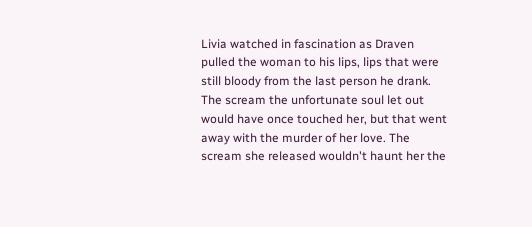Livia watched in fascination as Draven pulled the woman to his lips, lips that were still bloody from the last person he drank. The scream the unfortunate soul let out would have once touched her, but that went away with the murder of her love. The scream she released wouldn't haunt her the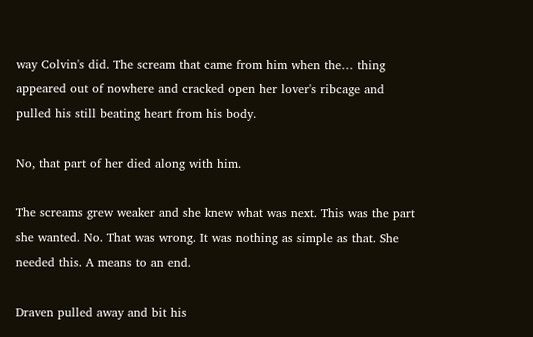way Colvin's did. The scream that came from him when the… thing appeared out of nowhere and cracked open her lover's ribcage and pulled his still beating heart from his body.

No, that part of her died along with him.

The screams grew weaker and she knew what was next. This was the part she wanted. No. That was wrong. It was nothing as simple as that. She needed this. A means to an end.

Draven pulled away and bit his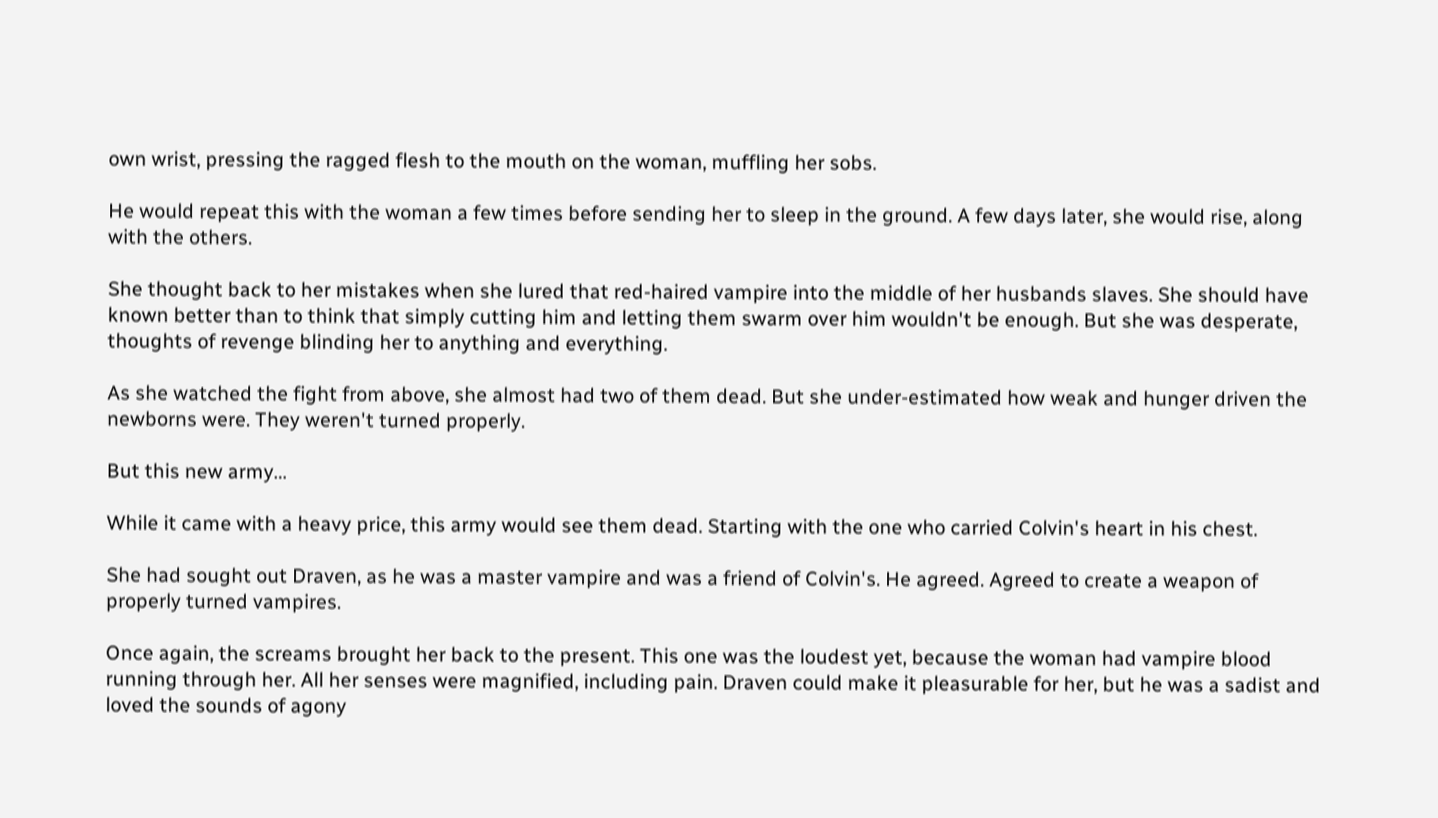own wrist, pressing the ragged flesh to the mouth on the woman, muffling her sobs.

He would repeat this with the woman a few times before sending her to sleep in the ground. A few days later, she would rise, along with the others.

She thought back to her mistakes when she lured that red-haired vampire into the middle of her husbands slaves. She should have known better than to think that simply cutting him and letting them swarm over him wouldn't be enough. But she was desperate, thoughts of revenge blinding her to anything and everything.

As she watched the fight from above, she almost had two of them dead. But she under-estimated how weak and hunger driven the newborns were. They weren't turned properly.

But this new army…

While it came with a heavy price, this army would see them dead. Starting with the one who carried Colvin's heart in his chest.

She had sought out Draven, as he was a master vampire and was a friend of Colvin's. He agreed. Agreed to create a weapon of properly turned vampires.

Once again, the screams brought her back to the present. This one was the loudest yet, because the woman had vampire blood running through her. All her senses were magnified, including pain. Draven could make it pleasurable for her, but he was a sadist and loved the sounds of agony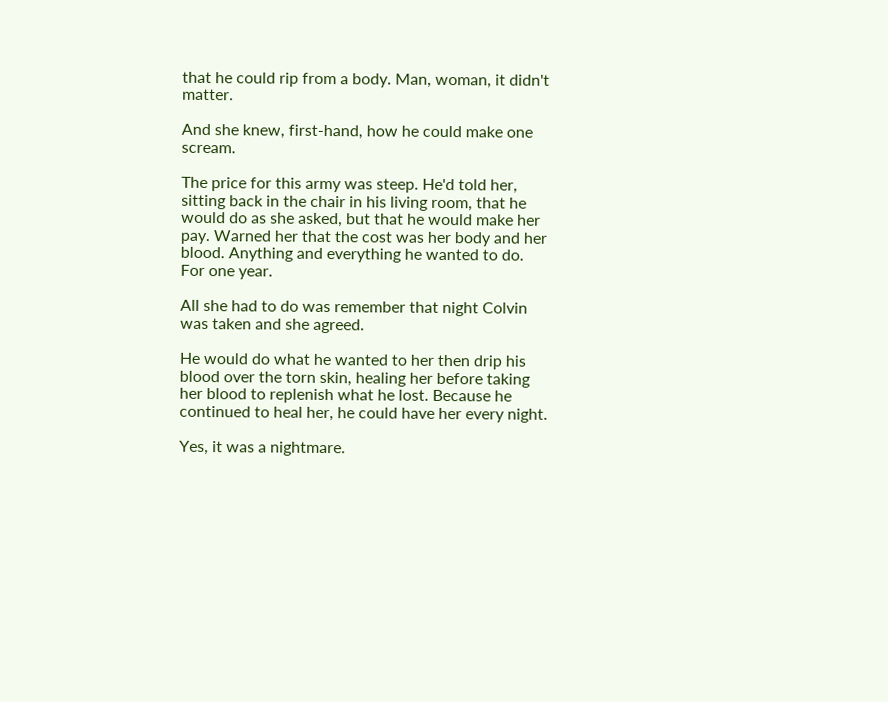that he could rip from a body. Man, woman, it didn't matter.

And she knew, first-hand, how he could make one scream.

The price for this army was steep. He'd told her, sitting back in the chair in his living room, that he would do as she asked, but that he would make her pay. Warned her that the cost was her body and her blood. Anything and everything he wanted to do. For one year.

All she had to do was remember that night Colvin was taken and she agreed.

He would do what he wanted to her then drip his blood over the torn skin, healing her before taking her blood to replenish what he lost. Because he continued to heal her, he could have her every night.

Yes, it was a nightmare.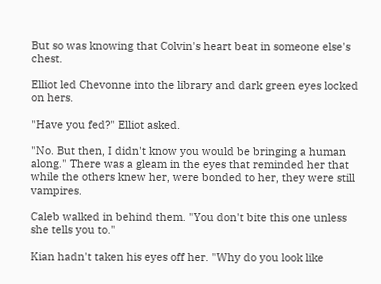But so was knowing that Colvin's heart beat in someone else's chest.

Elliot led Chevonne into the library and dark green eyes locked on hers.

"Have you fed?" Elliot asked.

"No. But then, I didn't know you would be bringing a human along." There was a gleam in the eyes that reminded her that while the others knew her, were bonded to her, they were still vampires.

Caleb walked in behind them. "You don't bite this one unless she tells you to."

Kian hadn't taken his eyes off her. "Why do you look like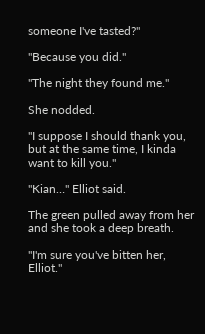someone I've tasted?"

"Because you did."

"The night they found me."

She nodded.

"I suppose I should thank you, but at the same time, I kinda want to kill you."

"Kian…" Elliot said.

The green pulled away from her and she took a deep breath.

"I'm sure you've bitten her, Elliot."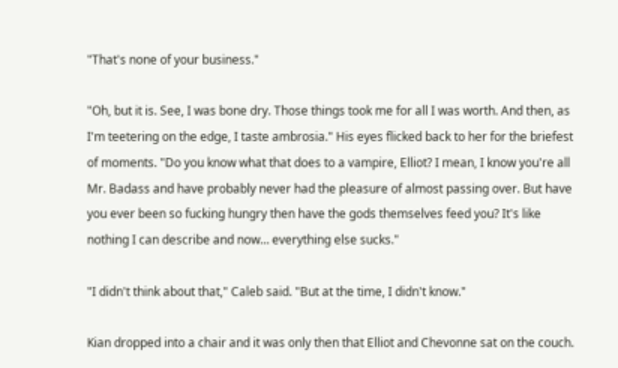"That's none of your business."

"Oh, but it is. See, I was bone dry. Those things took me for all I was worth. And then, as I'm teetering on the edge, I taste ambrosia." His eyes flicked back to her for the briefest of moments. "Do you know what that does to a vampire, Elliot? I mean, I know you're all Mr. Badass and have probably never had the pleasure of almost passing over. But have you ever been so fucking hungry then have the gods themselves feed you? It's like nothing I can describe and now… everything else sucks."

"I didn't think about that," Caleb said. "But at the time, I didn't know."

Kian dropped into a chair and it was only then that Elliot and Chevonne sat on the couch.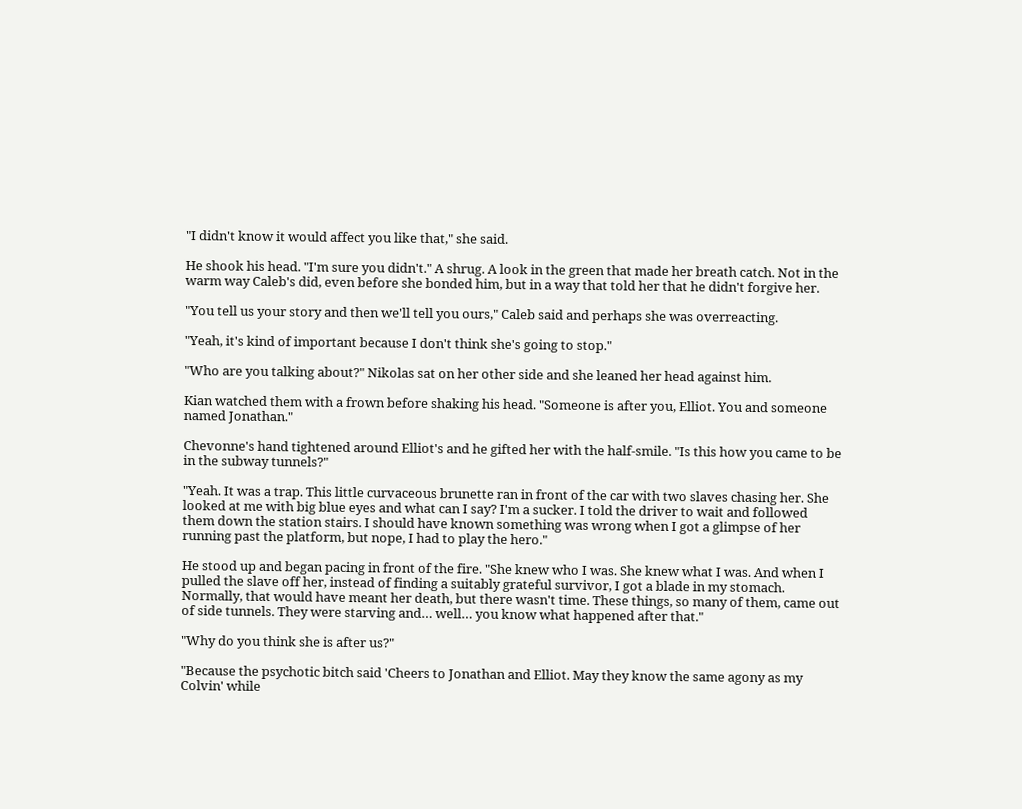"I didn't know it would affect you like that," she said.

He shook his head. "I'm sure you didn't." A shrug. A look in the green that made her breath catch. Not in the warm way Caleb's did, even before she bonded him, but in a way that told her that he didn't forgive her.

"You tell us your story and then we'll tell you ours," Caleb said and perhaps she was overreacting.

"Yeah, it's kind of important because I don't think she's going to stop."

"Who are you talking about?" Nikolas sat on her other side and she leaned her head against him.

Kian watched them with a frown before shaking his head. "Someone is after you, Elliot. You and someone named Jonathan."

Chevonne's hand tightened around Elliot's and he gifted her with the half-smile. "Is this how you came to be in the subway tunnels?"

"Yeah. It was a trap. This little curvaceous brunette ran in front of the car with two slaves chasing her. She looked at me with big blue eyes and what can I say? I'm a sucker. I told the driver to wait and followed them down the station stairs. I should have known something was wrong when I got a glimpse of her running past the platform, but nope, I had to play the hero."

He stood up and began pacing in front of the fire. "She knew who I was. She knew what I was. And when I pulled the slave off her, instead of finding a suitably grateful survivor, I got a blade in my stomach. Normally, that would have meant her death, but there wasn't time. These things, so many of them, came out of side tunnels. They were starving and… well… you know what happened after that."

"Why do you think she is after us?"

"Because the psychotic bitch said 'Cheers to Jonathan and Elliot. May they know the same agony as my Colvin' while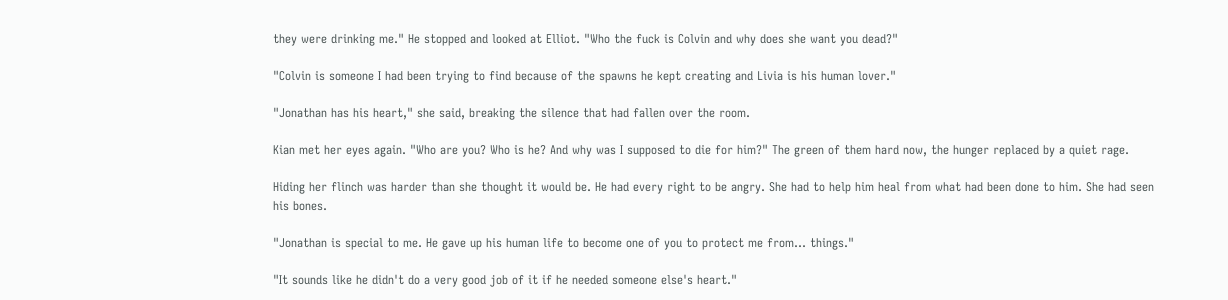they were drinking me." He stopped and looked at Elliot. "Who the fuck is Colvin and why does she want you dead?"

"Colvin is someone I had been trying to find because of the spawns he kept creating and Livia is his human lover."

"Jonathan has his heart," she said, breaking the silence that had fallen over the room.

Kian met her eyes again. "Who are you? Who is he? And why was I supposed to die for him?" The green of them hard now, the hunger replaced by a quiet rage.

Hiding her flinch was harder than she thought it would be. He had every right to be angry. She had to help him heal from what had been done to him. She had seen his bones.

"Jonathan is special to me. He gave up his human life to become one of you to protect me from… things."

"It sounds like he didn't do a very good job of it if he needed someone else's heart."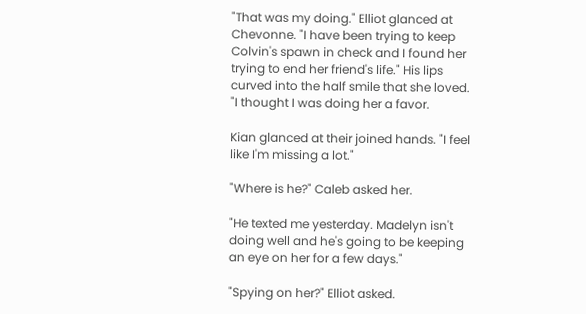"That was my doing." Elliot glanced at Chevonne. "I have been trying to keep Colvin's spawn in check and I found her trying to end her friend's life." His lips curved into the half smile that she loved. "I thought I was doing her a favor.

Kian glanced at their joined hands. "I feel like I'm missing a lot."

"Where is he?" Caleb asked her.

"He texted me yesterday. Madelyn isn't doing well and he's going to be keeping an eye on her for a few days."

"Spying on her?" Elliot asked.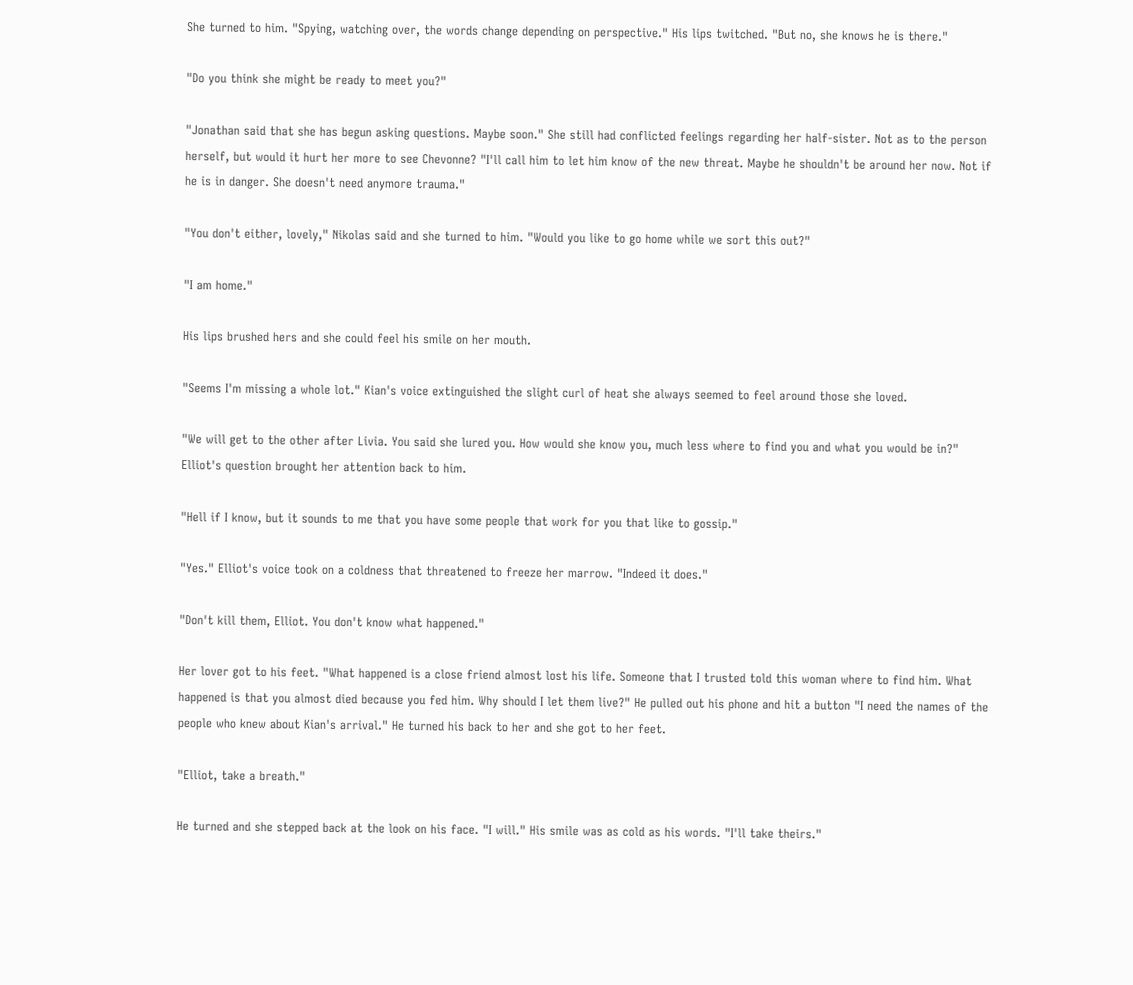She turned to him. "Spying, watching over, the words change depending on perspective." His lips twitched. "But no, she knows he is there."

"Do you think she might be ready to meet you?"

"Jonathan said that she has begun asking questions. Maybe soon." She still had conflicted feelings regarding her half-sister. Not as to the person herself, but would it hurt her more to see Chevonne? "I'll call him to let him know of the new threat. Maybe he shouldn't be around her now. Not if he is in danger. She doesn't need anymore trauma."

"You don't either, lovely," Nikolas said and she turned to him. "Would you like to go home while we sort this out?"

"I am home."

His lips brushed hers and she could feel his smile on her mouth.

"Seems I'm missing a whole lot." Kian's voice extinguished the slight curl of heat she always seemed to feel around those she loved.

"We will get to the other after Livia. You said she lured you. How would she know you, much less where to find you and what you would be in?" Elliot's question brought her attention back to him.

"Hell if I know, but it sounds to me that you have some people that work for you that like to gossip."

"Yes." Elliot's voice took on a coldness that threatened to freeze her marrow. "Indeed it does."

"Don't kill them, Elliot. You don't know what happened."

Her lover got to his feet. "What happened is a close friend almost lost his life. Someone that I trusted told this woman where to find him. What happened is that you almost died because you fed him. Why should I let them live?" He pulled out his phone and hit a button "I need the names of the people who knew about Kian's arrival." He turned his back to her and she got to her feet.

"Elliot, take a breath."

He turned and she stepped back at the look on his face. "I will." His smile was as cold as his words. "I'll take theirs."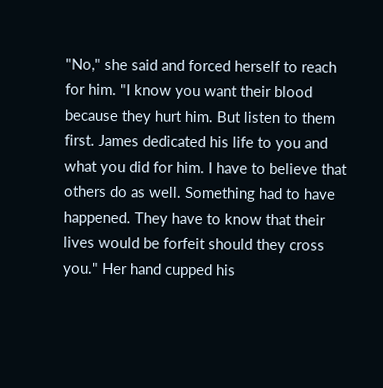"No," she said and forced herself to reach for him. "I know you want their blood because they hurt him. But listen to them first. James dedicated his life to you and what you did for him. I have to believe that others do as well. Something had to have happened. They have to know that their lives would be forfeit should they cross you." Her hand cupped his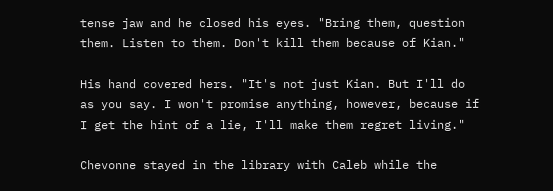tense jaw and he closed his eyes. "Bring them, question them. Listen to them. Don't kill them because of Kian."

His hand covered hers. "It's not just Kian. But I'll do as you say. I won't promise anything, however, because if I get the hint of a lie, I'll make them regret living."

Chevonne stayed in the library with Caleb while the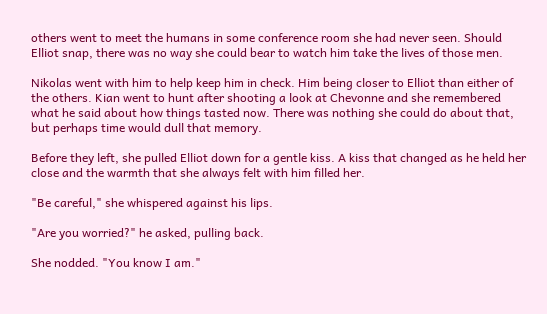others went to meet the humans in some conference room she had never seen. Should Elliot snap, there was no way she could bear to watch him take the lives of those men.

Nikolas went with him to help keep him in check. Him being closer to Elliot than either of the others. Kian went to hunt after shooting a look at Chevonne and she remembered what he said about how things tasted now. There was nothing she could do about that, but perhaps time would dull that memory.

Before they left, she pulled Elliot down for a gentle kiss. A kiss that changed as he held her close and the warmth that she always felt with him filled her.

"Be careful," she whispered against his lips.

"Are you worried?" he asked, pulling back.

She nodded. "You know I am."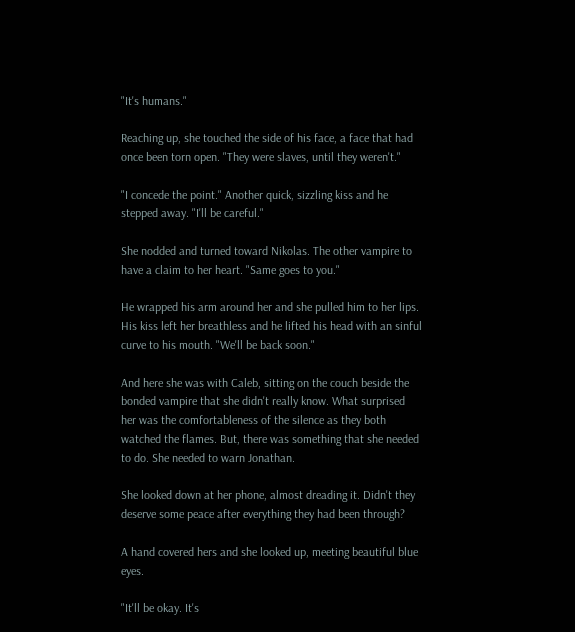"It's humans."

Reaching up, she touched the side of his face, a face that had once been torn open. "They were slaves, until they weren't."

"I concede the point." Another quick, sizzling kiss and he stepped away. "I'll be careful."

She nodded and turned toward Nikolas. The other vampire to have a claim to her heart. "Same goes to you."

He wrapped his arm around her and she pulled him to her lips. His kiss left her breathless and he lifted his head with an sinful curve to his mouth. "We'll be back soon."

And here she was with Caleb, sitting on the couch beside the bonded vampire that she didn't really know. What surprised her was the comfortableness of the silence as they both watched the flames. But, there was something that she needed to do. She needed to warn Jonathan.

She looked down at her phone, almost dreading it. Didn't they deserve some peace after everything they had been through?

A hand covered hers and she looked up, meeting beautiful blue eyes.

"It'll be okay. It's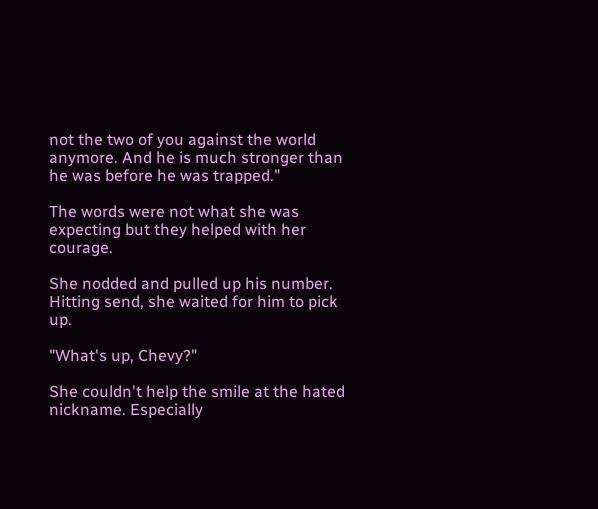not the two of you against the world anymore. And he is much stronger than he was before he was trapped."

The words were not what she was expecting but they helped with her courage.

She nodded and pulled up his number. Hitting send, she waited for him to pick up.

"What's up, Chevy?"

She couldn't help the smile at the hated nickname. Especially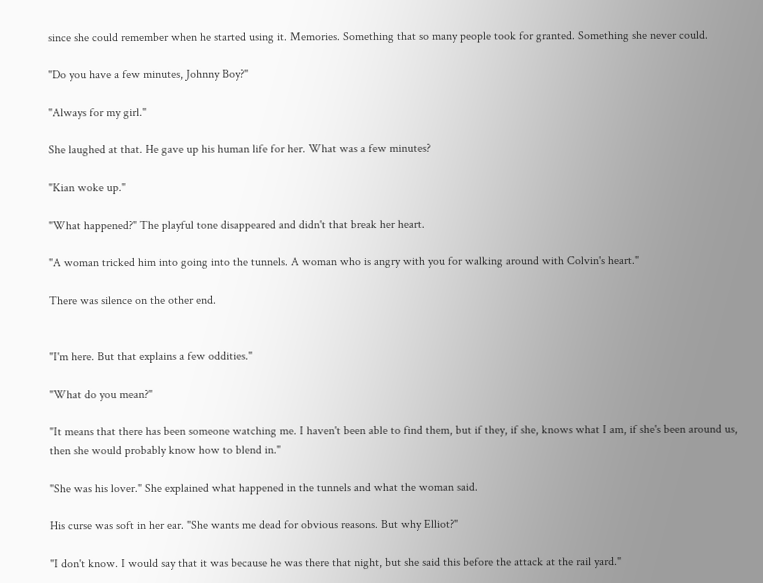since she could remember when he started using it. Memories. Something that so many people took for granted. Something she never could.

"Do you have a few minutes, Johnny Boy?"

"Always for my girl."

She laughed at that. He gave up his human life for her. What was a few minutes?

"Kian woke up."

"What happened?" The playful tone disappeared and didn't that break her heart.

"A woman tricked him into going into the tunnels. A woman who is angry with you for walking around with Colvin's heart."

There was silence on the other end.


"I'm here. But that explains a few oddities."

"What do you mean?"

"It means that there has been someone watching me. I haven't been able to find them, but if they, if she, knows what I am, if she's been around us, then she would probably know how to blend in."

"She was his lover." She explained what happened in the tunnels and what the woman said.

His curse was soft in her ear. "She wants me dead for obvious reasons. But why Elliot?"

"I don't know. I would say that it was because he was there that night, but she said this before the attack at the rail yard."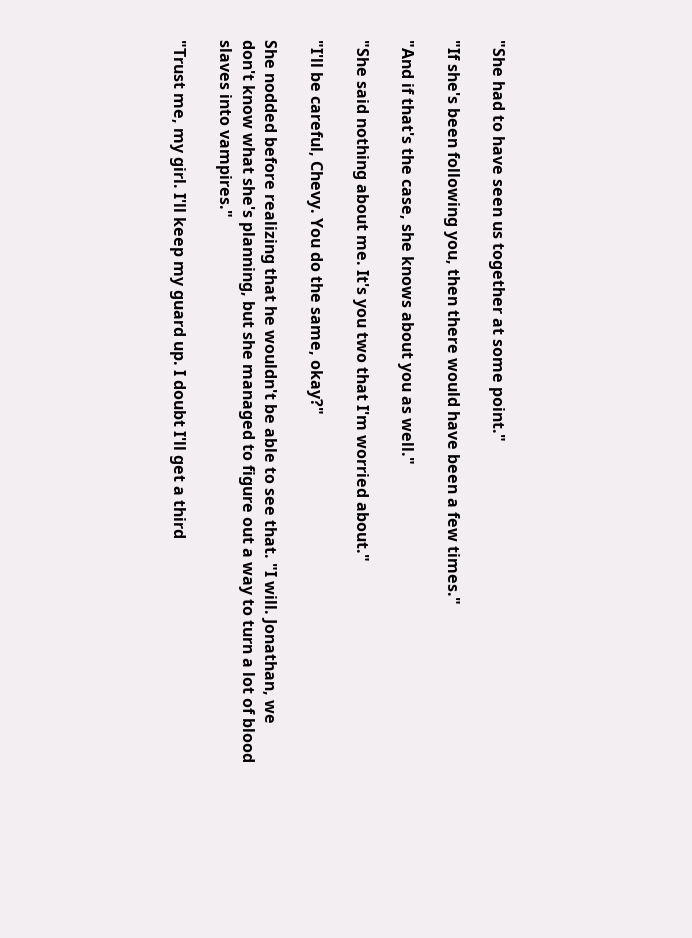"She had to have seen us together at some point."

"If she's been following you, then there would have been a few times."

"And if that's the case, she knows about you as well."

"She said nothing about me. It's you two that I'm worried about."

"I'll be careful, Chevy. You do the same, okay?"

She nodded before realizing that he wouldn't be able to see that. "I will. Jonathan, we don't know what she's planning, but she managed to figure out a way to turn a lot of blood slaves into vampires."

"Trust me, my girl. I'll keep my guard up. I doubt I'll get a third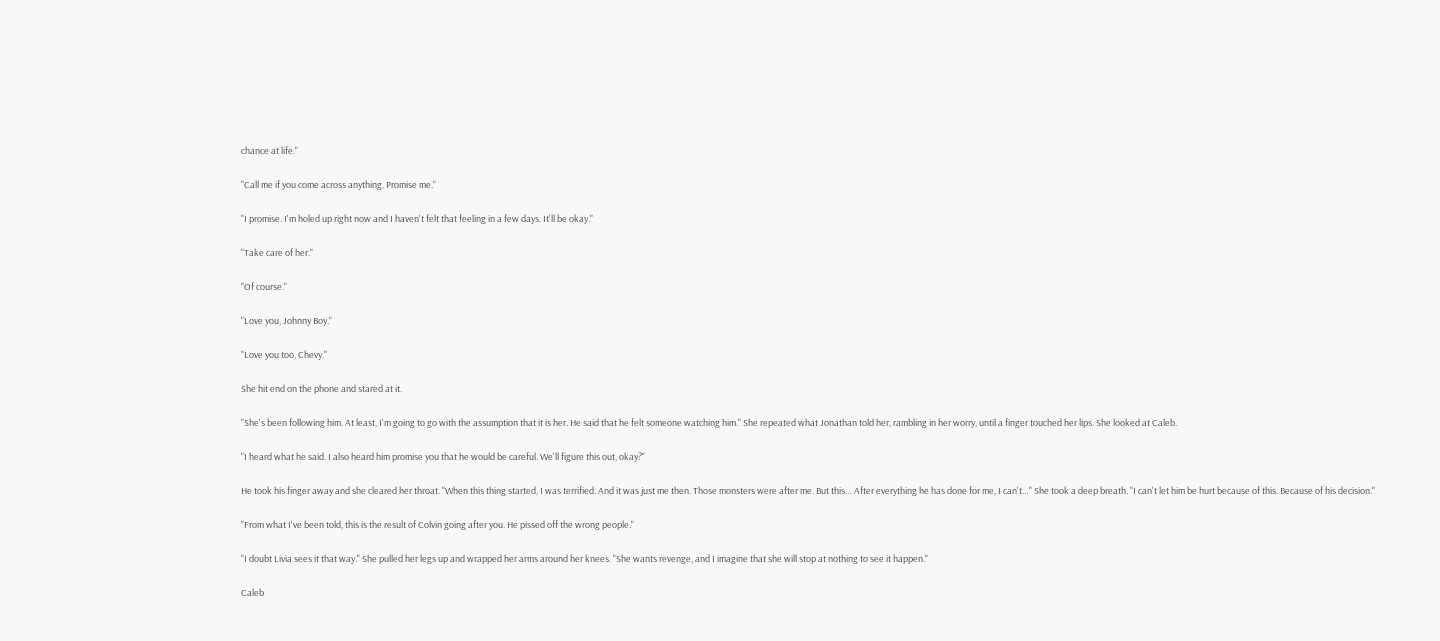chance at life."

"Call me if you come across anything. Promise me."

"I promise. I'm holed up right now and I haven't felt that feeling in a few days. It'll be okay."

"Take care of her."

"Of course."

"Love you, Johnny Boy."

"Love you too, Chevy."

She hit end on the phone and stared at it.

"She's been following him. At least, I'm going to go with the assumption that it is her. He said that he felt someone watching him." She repeated what Jonathan told her, rambling in her worry, until a finger touched her lips. She looked at Caleb.

"I heard what he said. I also heard him promise you that he would be careful. We'll figure this out, okay?"

He took his finger away and she cleared her throat. "When this thing started, I was terrified. And it was just me then. Those monsters were after me. But this… After everything he has done for me, I can't…" She took a deep breath. "I can't let him be hurt because of this. Because of his decision."

"From what I've been told, this is the result of Colvin going after you. He pissed off the wrong people."

"I doubt Livia sees it that way." She pulled her legs up and wrapped her arms around her knees. "She wants revenge, and I imagine that she will stop at nothing to see it happen."

Caleb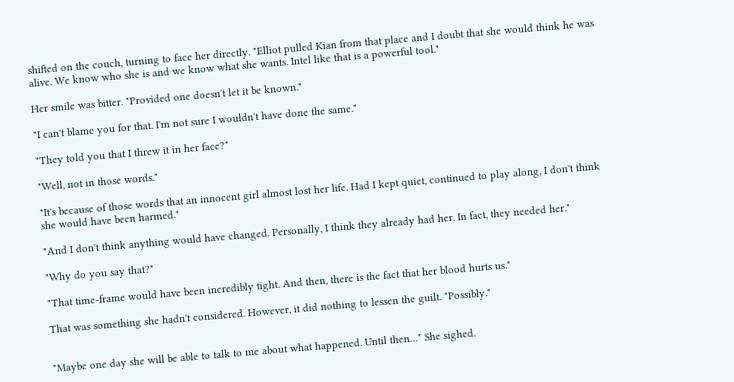shifted on the couch, turning to face her directly. "Elliot pulled Kian from that place and I doubt that she would think he was alive. We know who she is and we know what she wants. Intel like that is a powerful tool."

Her smile was bitter. "Provided one doesn't let it be known."

"I can't blame you for that. I'm not sure I wouldn't have done the same."

"They told you that I threw it in her face?"

"Well, not in those words."

"It's because of those words that an innocent girl almost lost her life. Had I kept quiet, continued to play along, I don't think she would have been harmed."

"And I don't think anything would have changed. Personally, I think they already had her. In fact, they needed her."

"Why do you say that?"

"That time-frame would have been incredibly tight. And then, there is the fact that her blood hurts us."

That was something she hadn't considered. However, it did nothing to lessen the guilt. "Possibly."


"Maybe one day she will be able to talk to me about what happened. Until then…" She sighed.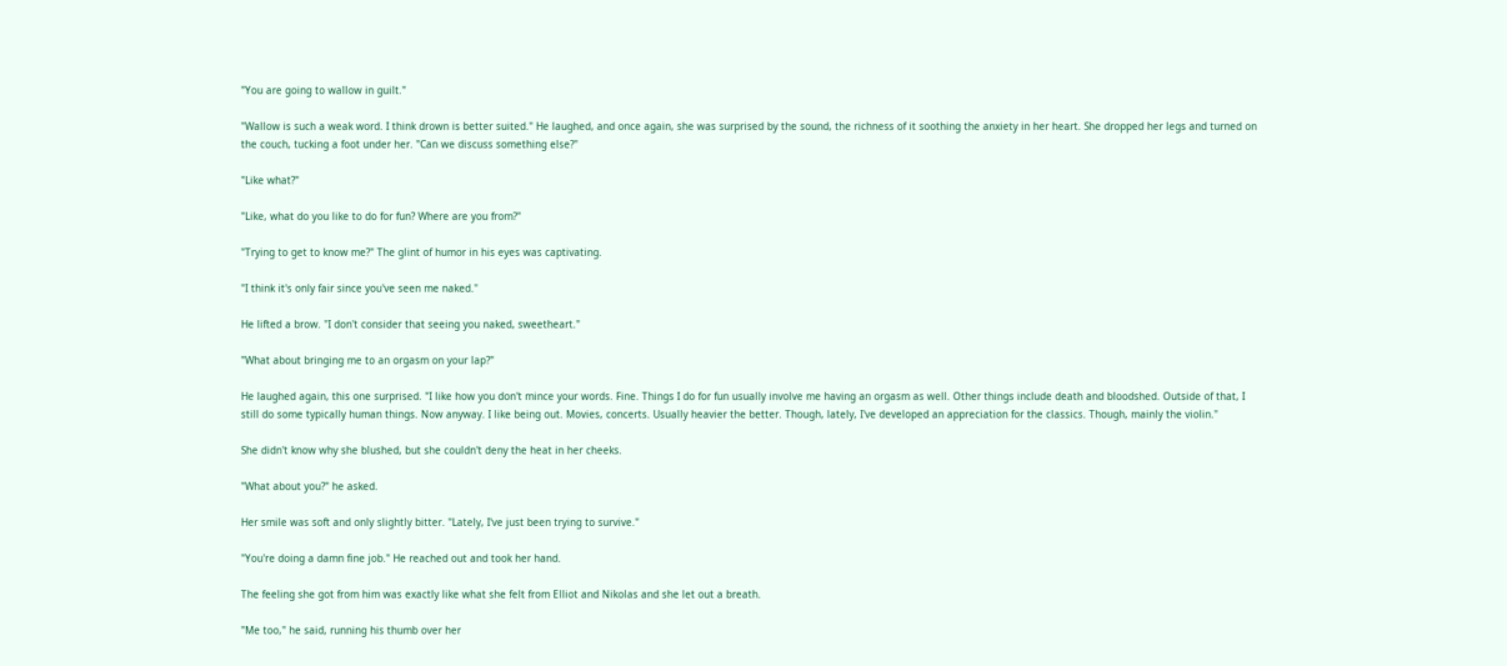"You are going to wallow in guilt."

"Wallow is such a weak word. I think drown is better suited." He laughed, and once again, she was surprised by the sound, the richness of it soothing the anxiety in her heart. She dropped her legs and turned on the couch, tucking a foot under her. "Can we discuss something else?"

"Like what?"

"Like, what do you like to do for fun? Where are you from?"

"Trying to get to know me?" The glint of humor in his eyes was captivating.

"I think it's only fair since you've seen me naked."

He lifted a brow. "I don't consider that seeing you naked, sweetheart."

"What about bringing me to an orgasm on your lap?"

He laughed again, this one surprised. "I like how you don't mince your words. Fine. Things I do for fun usually involve me having an orgasm as well. Other things include death and bloodshed. Outside of that, I still do some typically human things. Now anyway. I like being out. Movies, concerts. Usually heavier the better. Though, lately, I've developed an appreciation for the classics. Though, mainly the violin."

She didn't know why she blushed, but she couldn't deny the heat in her cheeks.

"What about you?" he asked.

Her smile was soft and only slightly bitter. "Lately, I've just been trying to survive."

"You're doing a damn fine job." He reached out and took her hand.

The feeling she got from him was exactly like what she felt from Elliot and Nikolas and she let out a breath.

"Me too," he said, running his thumb over her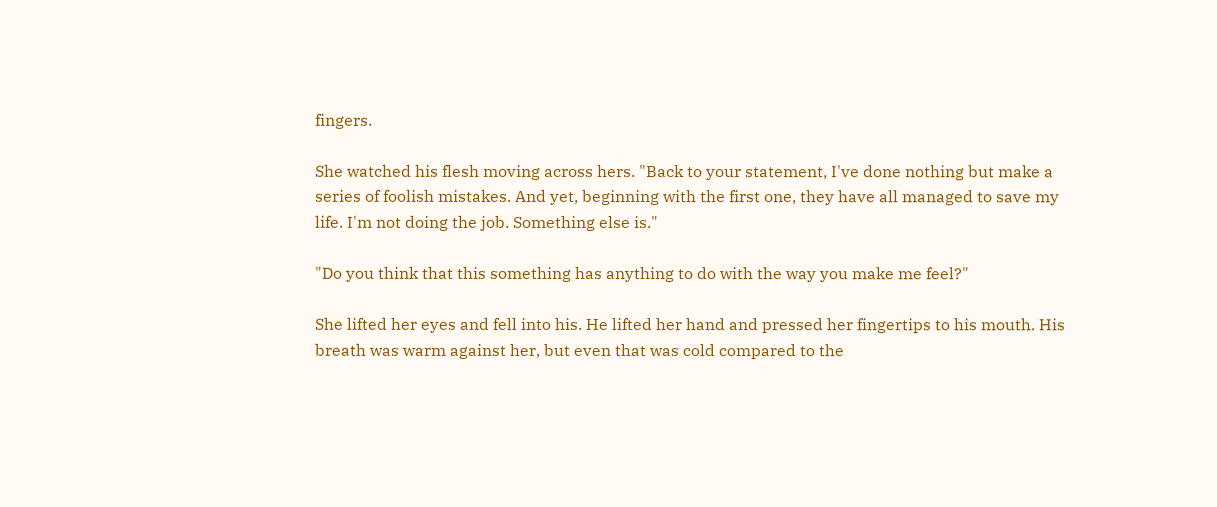fingers.

She watched his flesh moving across hers. "Back to your statement, I've done nothing but make a series of foolish mistakes. And yet, beginning with the first one, they have all managed to save my life. I'm not doing the job. Something else is."

"Do you think that this something has anything to do with the way you make me feel?"

She lifted her eyes and fell into his. He lifted her hand and pressed her fingertips to his mouth. His breath was warm against her, but even that was cold compared to the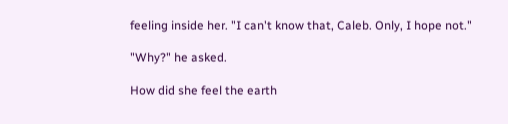feeling inside her. "I can't know that, Caleb. Only, I hope not."

"Why?" he asked.

How did she feel the earth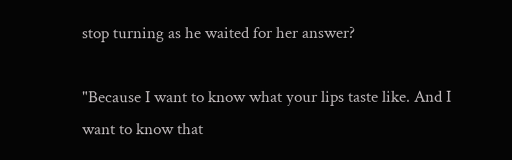stop turning as he waited for her answer?

"Because I want to know what your lips taste like. And I want to know that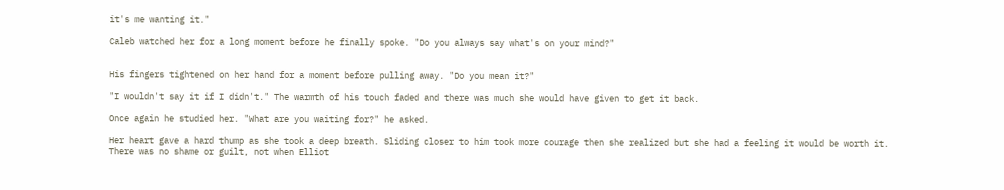it's me wanting it."

Caleb watched her for a long moment before he finally spoke. "Do you always say what's on your mind?"


His fingers tightened on her hand for a moment before pulling away. "Do you mean it?"

"I wouldn't say it if I didn't." The warmth of his touch faded and there was much she would have given to get it back.

Once again he studied her. "What are you waiting for?" he asked.

Her heart gave a hard thump as she took a deep breath. Sliding closer to him took more courage then she realized but she had a feeling it would be worth it. There was no shame or guilt, not when Elliot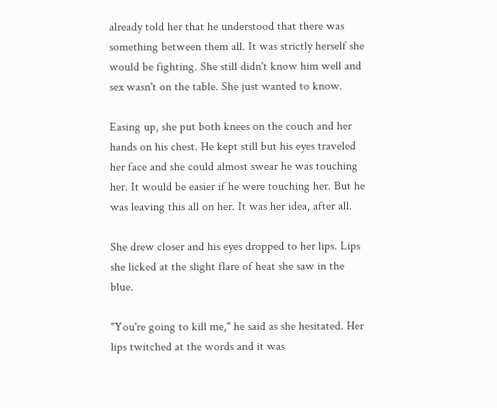already told her that he understood that there was something between them all. It was strictly herself she would be fighting. She still didn't know him well and sex wasn't on the table. She just wanted to know.

Easing up, she put both knees on the couch and her hands on his chest. He kept still but his eyes traveled her face and she could almost swear he was touching her. It would be easier if he were touching her. But he was leaving this all on her. It was her idea, after all.

She drew closer and his eyes dropped to her lips. Lips she licked at the slight flare of heat she saw in the blue.

"You're going to kill me," he said as she hesitated. Her lips twitched at the words and it was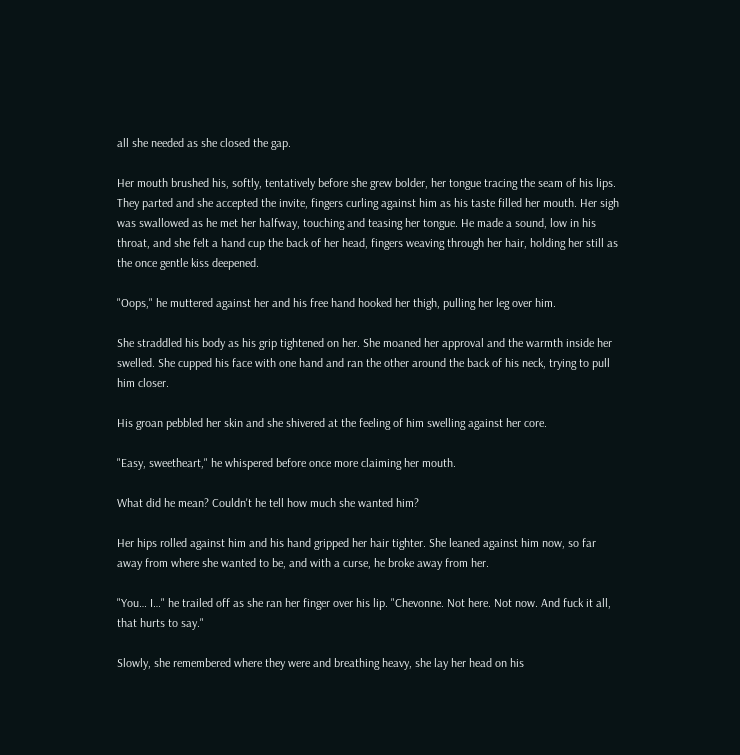all she needed as she closed the gap.

Her mouth brushed his, softly, tentatively before she grew bolder, her tongue tracing the seam of his lips. They parted and she accepted the invite, fingers curling against him as his taste filled her mouth. Her sigh was swallowed as he met her halfway, touching and teasing her tongue. He made a sound, low in his throat, and she felt a hand cup the back of her head, fingers weaving through her hair, holding her still as the once gentle kiss deepened.

"Oops," he muttered against her and his free hand hooked her thigh, pulling her leg over him.

She straddled his body as his grip tightened on her. She moaned her approval and the warmth inside her swelled. She cupped his face with one hand and ran the other around the back of his neck, trying to pull him closer.

His groan pebbled her skin and she shivered at the feeling of him swelling against her core.

"Easy, sweetheart," he whispered before once more claiming her mouth.

What did he mean? Couldn't he tell how much she wanted him?

Her hips rolled against him and his hand gripped her hair tighter. She leaned against him now, so far away from where she wanted to be, and with a curse, he broke away from her.

"You… I…" he trailed off as she ran her finger over his lip. "Chevonne. Not here. Not now. And fuck it all, that hurts to say."

Slowly, she remembered where they were and breathing heavy, she lay her head on his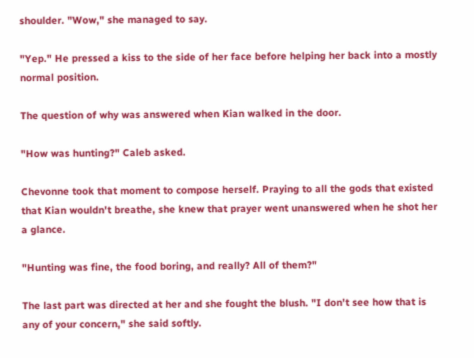shoulder. "Wow," she managed to say.

"Yep." He pressed a kiss to the side of her face before helping her back into a mostly normal position.

The question of why was answered when Kian walked in the door.

"How was hunting?" Caleb asked.

Chevonne took that moment to compose herself. Praying to all the gods that existed that Kian wouldn't breathe, she knew that prayer went unanswered when he shot her a glance.

"Hunting was fine, the food boring, and really? All of them?"

The last part was directed at her and she fought the blush. "I don't see how that is any of your concern," she said softly.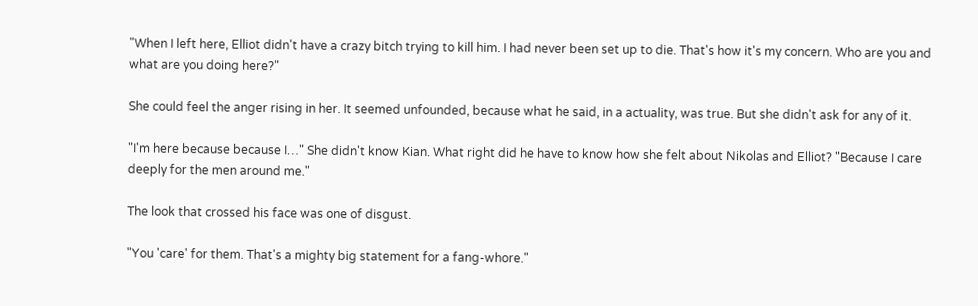"When I left here, Elliot didn't have a crazy bitch trying to kill him. I had never been set up to die. That's how it's my concern. Who are you and what are you doing here?"

She could feel the anger rising in her. It seemed unfounded, because what he said, in a actuality, was true. But she didn't ask for any of it.

"I'm here because because I…" She didn't know Kian. What right did he have to know how she felt about Nikolas and Elliot? "Because I care deeply for the men around me."

The look that crossed his face was one of disgust.

"You 'care' for them. That's a mighty big statement for a fang-whore."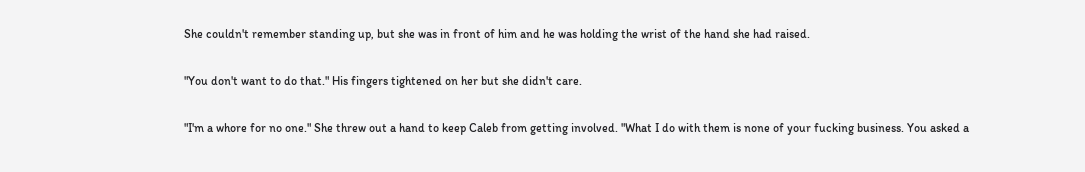She couldn't remember standing up, but she was in front of him and he was holding the wrist of the hand she had raised.

"You don't want to do that." His fingers tightened on her but she didn't care.

"I'm a whore for no one." She threw out a hand to keep Caleb from getting involved. "What I do with them is none of your fucking business. You asked a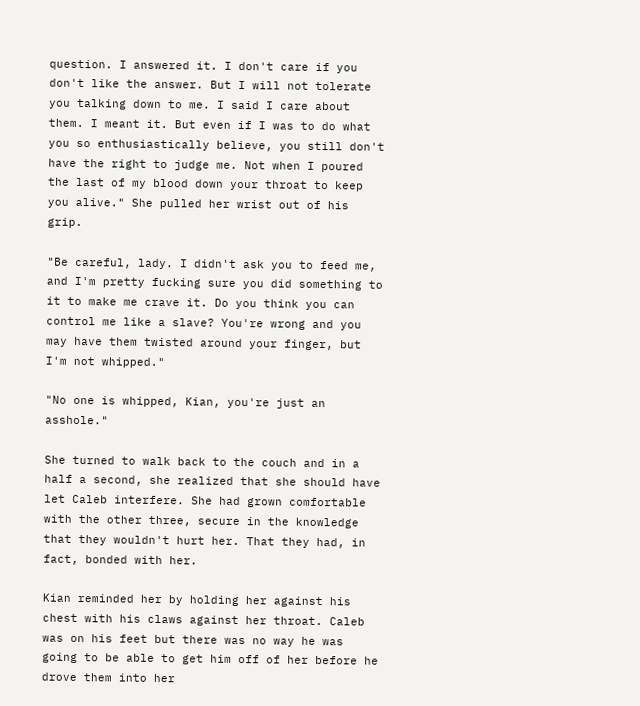question. I answered it. I don't care if you don't like the answer. But I will not tolerate you talking down to me. I said I care about them. I meant it. But even if I was to do what you so enthusiastically believe, you still don't have the right to judge me. Not when I poured the last of my blood down your throat to keep you alive." She pulled her wrist out of his grip.

"Be careful, lady. I didn't ask you to feed me, and I'm pretty fucking sure you did something to it to make me crave it. Do you think you can control me like a slave? You're wrong and you may have them twisted around your finger, but I'm not whipped."

"No one is whipped, Kian, you're just an asshole."

She turned to walk back to the couch and in a half a second, she realized that she should have let Caleb interfere. She had grown comfortable with the other three, secure in the knowledge that they wouldn't hurt her. That they had, in fact, bonded with her.

Kian reminded her by holding her against his chest with his claws against her throat. Caleb was on his feet but there was no way he was going to be able to get him off of her before he drove them into her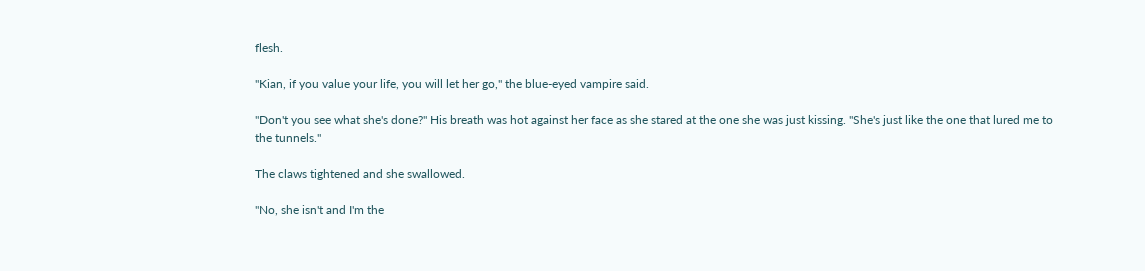flesh.

"Kian, if you value your life, you will let her go," the blue-eyed vampire said.

"Don't you see what she's done?" His breath was hot against her face as she stared at the one she was just kissing. "She's just like the one that lured me to the tunnels."

The claws tightened and she swallowed.

"No, she isn't and I'm the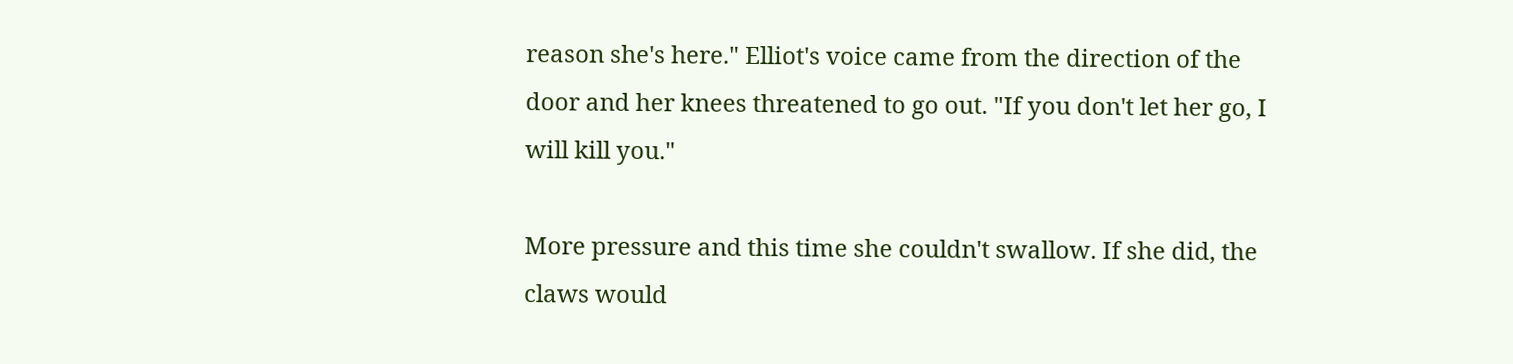reason she's here." Elliot's voice came from the direction of the door and her knees threatened to go out. "If you don't let her go, I will kill you."

More pressure and this time she couldn't swallow. If she did, the claws would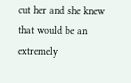cut her and she knew that would be an extremely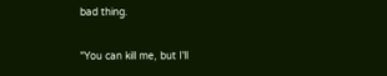bad thing.

"You can kill me, but I'll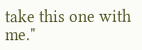take this one with me."